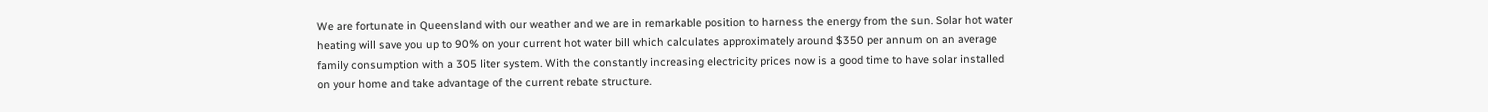We are fortunate in Queensland with our weather and we are in remarkable position to harness the energy from the sun. Solar hot water heating will save you up to 90% on your current hot water bill which calculates approximately around $350 per annum on an average family consumption with a 305 liter system. With the constantly increasing electricity prices now is a good time to have solar installed on your home and take advantage of the current rebate structure.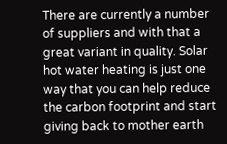There are currently a number of suppliers and with that a great variant in quality. Solar hot water heating is just one way that you can help reduce the carbon footprint and start giving back to mother earth